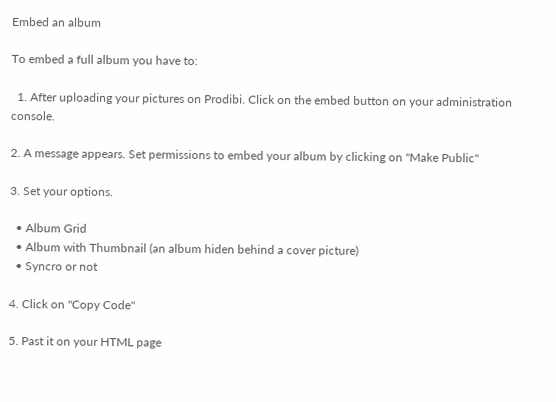Embed an album

To embed a full album you have to:

  1. After uploading your pictures on Prodibi. Click on the embed button on your administration console.

2. A message appears. Set permissions to embed your album by clicking on "Make Public"

3. Set your options.

  • Album Grid
  • Album with Thumbnail (an album hiden behind a cover picture)
  • Syncro or not

4. Click on "Copy Code"

5. Past it on your HTML page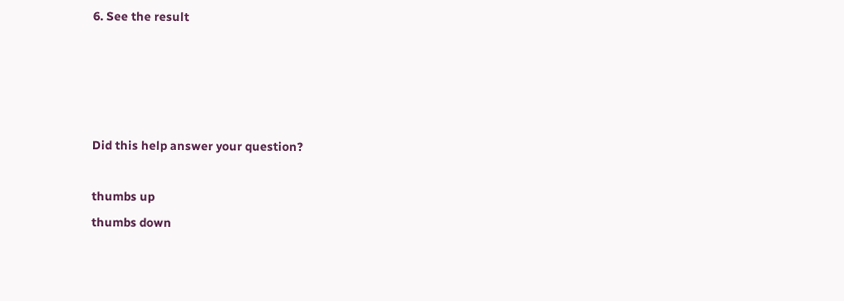6. See the result




Did this help answer your question?

thumbs up
thumbs down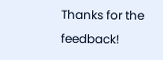Thanks for the feedback!